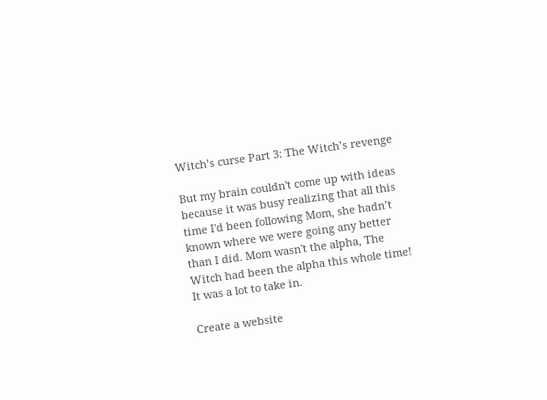Witch’s curse Part 3: The Witch’s revenge

But my brain couldn't come up with ideas because it was busy realizing that all this time I'd been following Mom, she hadn’t known where we were going any better than I did. Mom wasn't the alpha, The Witch had been the alpha this whole time! It was a lot to take in.

Create a website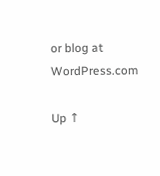or blog at WordPress.com

Up ↑